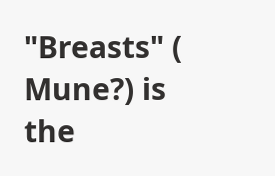"Breasts" ( Mune?) is the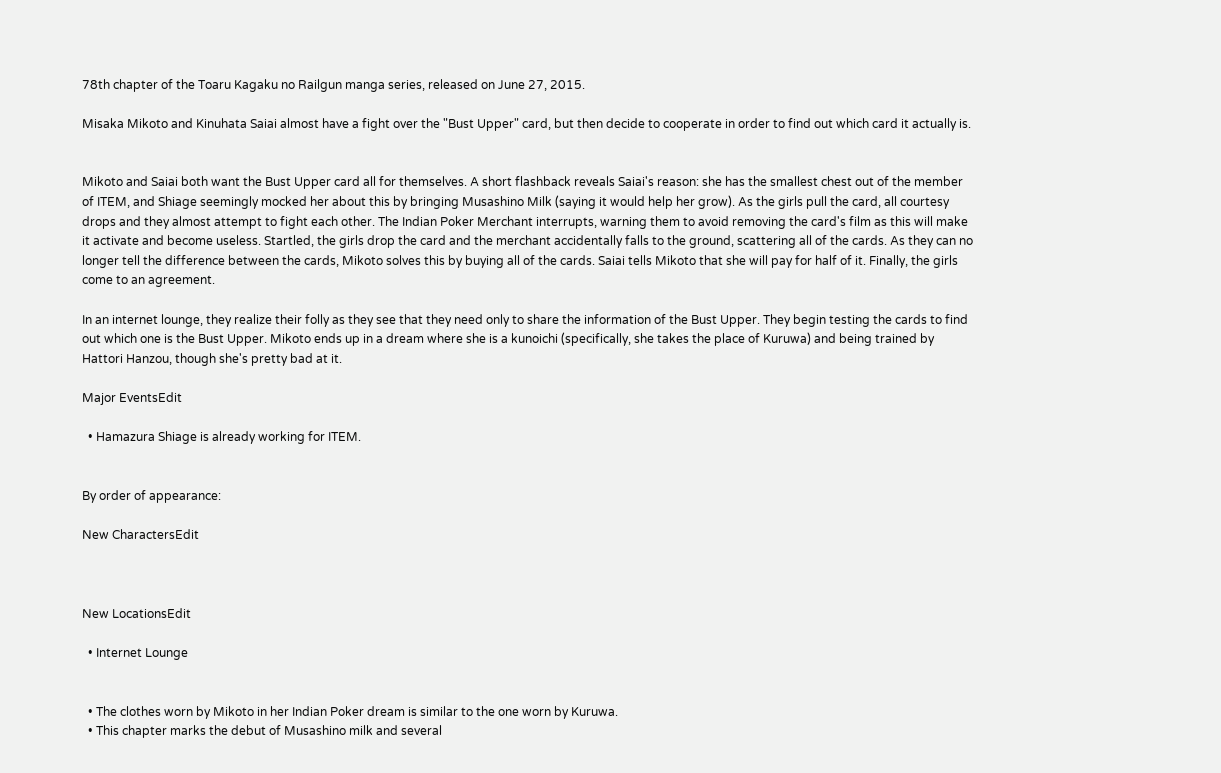78th chapter of the Toaru Kagaku no Railgun manga series, released on June 27, 2015.

Misaka Mikoto and Kinuhata Saiai almost have a fight over the "Bust Upper" card, but then decide to cooperate in order to find out which card it actually is.


Mikoto and Saiai both want the Bust Upper card all for themselves. A short flashback reveals Saiai's reason: she has the smallest chest out of the member of ITEM, and Shiage seemingly mocked her about this by bringing Musashino Milk (saying it would help her grow). As the girls pull the card, all courtesy drops and they almost attempt to fight each other. The Indian Poker Merchant interrupts, warning them to avoid removing the card's film as this will make it activate and become useless. Startled, the girls drop the card and the merchant accidentally falls to the ground, scattering all of the cards. As they can no longer tell the difference between the cards, Mikoto solves this by buying all of the cards. Saiai tells Mikoto that she will pay for half of it. Finally, the girls come to an agreement.

In an internet lounge, they realize their folly as they see that they need only to share the information of the Bust Upper. They begin testing the cards to find out which one is the Bust Upper. Mikoto ends up in a dream where she is a kunoichi (specifically, she takes the place of Kuruwa) and being trained by Hattori Hanzou, though she's pretty bad at it.

Major EventsEdit

  • Hamazura Shiage is already working for ITEM.


By order of appearance:

New CharactersEdit



New LocationsEdit

  • Internet Lounge


  • The clothes worn by Mikoto in her Indian Poker dream is similar to the one worn by Kuruwa.
  • This chapter marks the debut of Musashino milk and several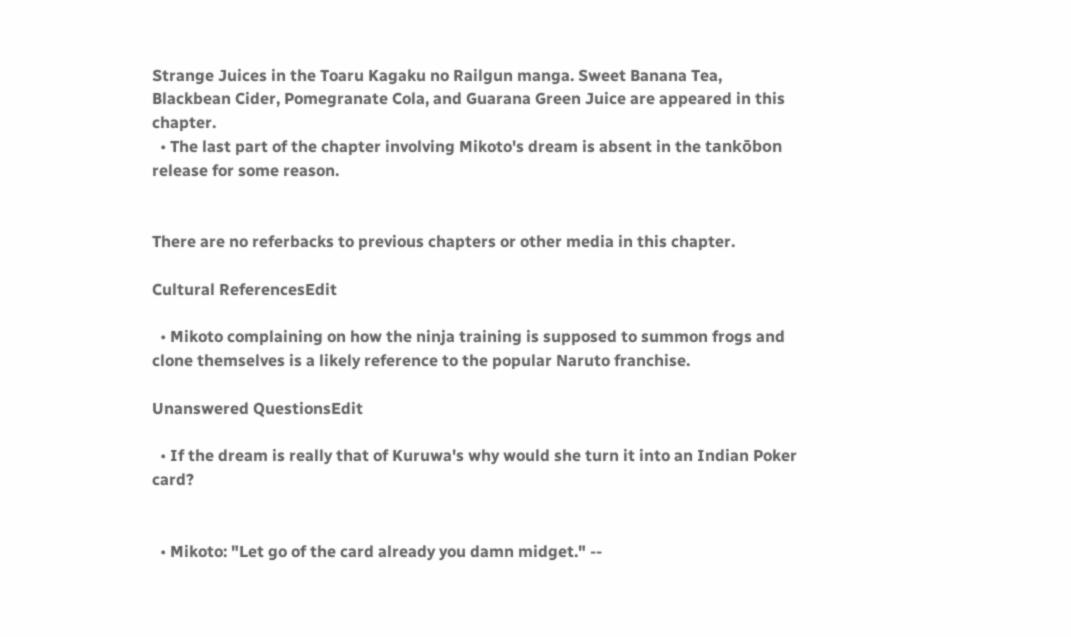Strange Juices in the Toaru Kagaku no Railgun manga. Sweet Banana Tea, Blackbean Cider, Pomegranate Cola, and Guarana Green Juice are appeared in this chapter.
  • The last part of the chapter involving Mikoto's dream is absent in the tankōbon release for some reason.


There are no referbacks to previous chapters or other media in this chapter.

Cultural ReferencesEdit

  • Mikoto complaining on how the ninja training is supposed to summon frogs and clone themselves is a likely reference to the popular Naruto franchise.

Unanswered QuestionsEdit

  • If the dream is really that of Kuruwa's why would she turn it into an Indian Poker card?


  • Mikoto: "Let go of the card already you damn midget." --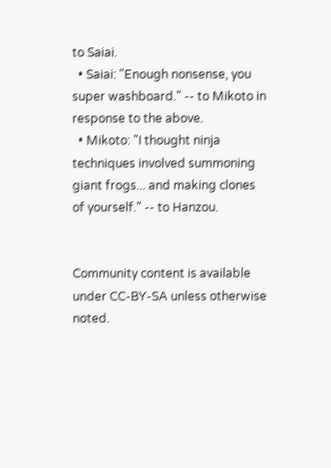to Saiai.
  • Saiai: "Enough nonsense, you super washboard." -- to Mikoto in response to the above.
  • Mikoto: "I thought ninja techniques involved summoning giant frogs... and making clones of yourself." -- to Hanzou.


Community content is available under CC-BY-SA unless otherwise noted.